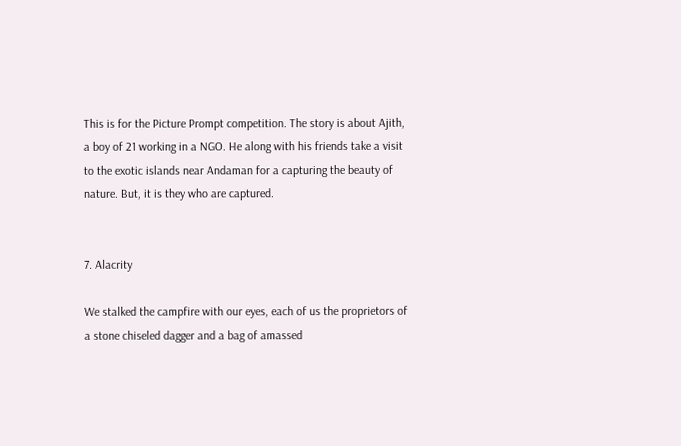This is for the Picture Prompt competition. The story is about Ajith, a boy of 21 working in a NGO. He along with his friends take a visit to the exotic islands near Andaman for a capturing the beauty of nature. But, it is they who are captured.


7. Alacrity

We stalked the campfire with our eyes, each of us the proprietors of a stone chiseled dagger and a bag of amassed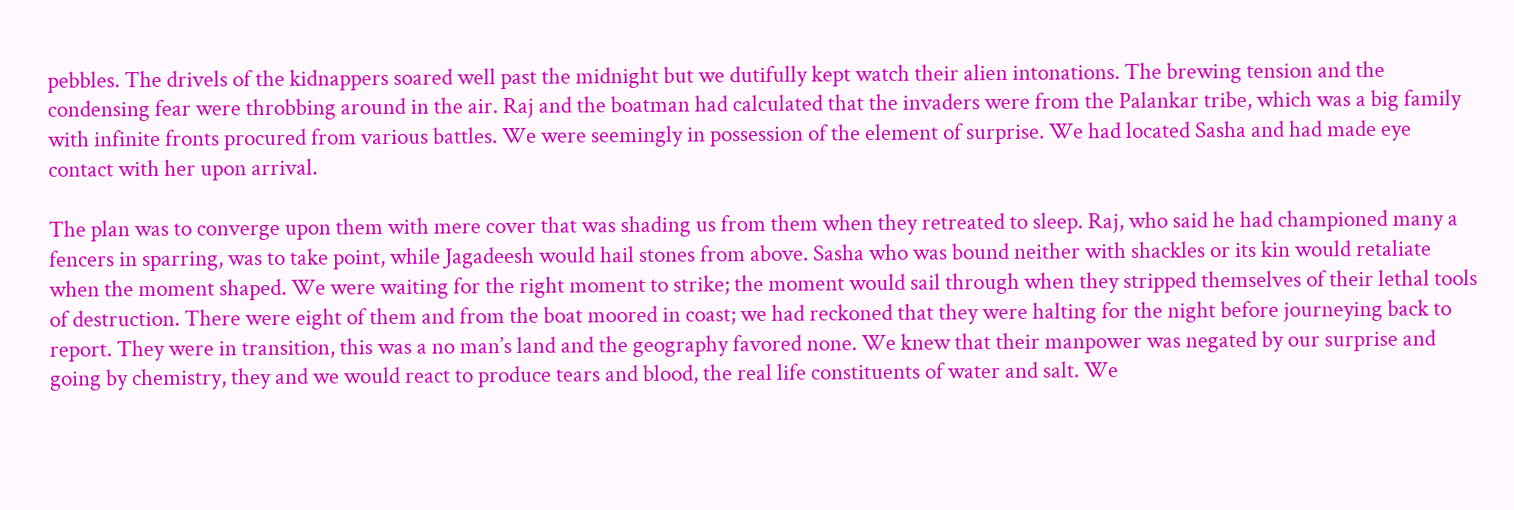pebbles. The drivels of the kidnappers soared well past the midnight but we dutifully kept watch their alien intonations. The brewing tension and the condensing fear were throbbing around in the air. Raj and the boatman had calculated that the invaders were from the Palankar tribe, which was a big family with infinite fronts procured from various battles. We were seemingly in possession of the element of surprise. We had located Sasha and had made eye contact with her upon arrival.

The plan was to converge upon them with mere cover that was shading us from them when they retreated to sleep. Raj, who said he had championed many a fencers in sparring, was to take point, while Jagadeesh would hail stones from above. Sasha who was bound neither with shackles or its kin would retaliate when the moment shaped. We were waiting for the right moment to strike; the moment would sail through when they stripped themselves of their lethal tools of destruction. There were eight of them and from the boat moored in coast; we had reckoned that they were halting for the night before journeying back to report. They were in transition, this was a no man’s land and the geography favored none. We knew that their manpower was negated by our surprise and going by chemistry, they and we would react to produce tears and blood, the real life constituents of water and salt. We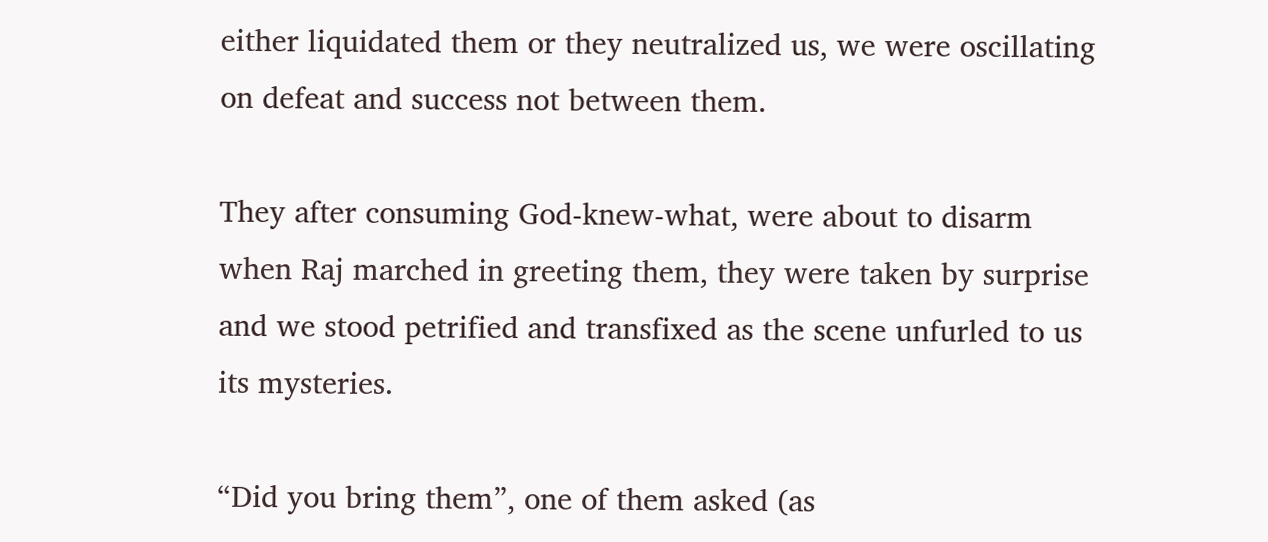either liquidated them or they neutralized us, we were oscillating on defeat and success not between them.

They after consuming God-knew-what, were about to disarm when Raj marched in greeting them, they were taken by surprise and we stood petrified and transfixed as the scene unfurled to us its mysteries.

“Did you bring them”, one of them asked (as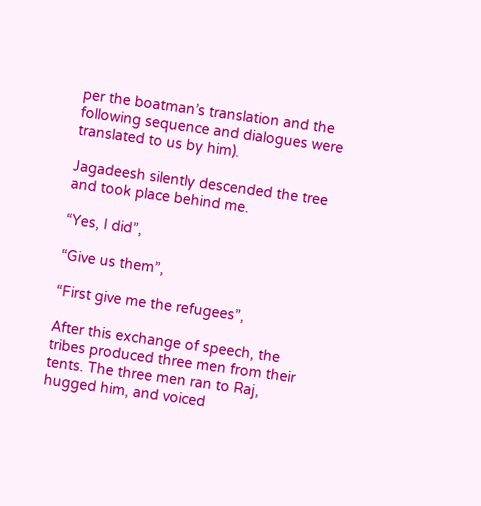per the boatman’s translation and the following sequence and dialogues were translated to us by him).

Jagadeesh silently descended the tree and took place behind me.

“Yes, I did”,

“Give us them”,

“First give me the refugees”,

After this exchange of speech, the tribes produced three men from their tents. The three men ran to Raj, hugged him, and voiced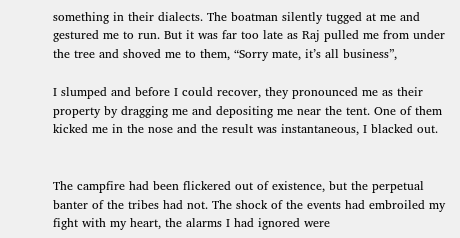something in their dialects. The boatman silently tugged at me and gestured me to run. But it was far too late as Raj pulled me from under the tree and shoved me to them, “Sorry mate, it’s all business”,

I slumped and before I could recover, they pronounced me as their property by dragging me and depositing me near the tent. One of them kicked me in the nose and the result was instantaneous, I blacked out.


The campfire had been flickered out of existence, but the perpetual banter of the tribes had not. The shock of the events had embroiled my fight with my heart, the alarms I had ignored were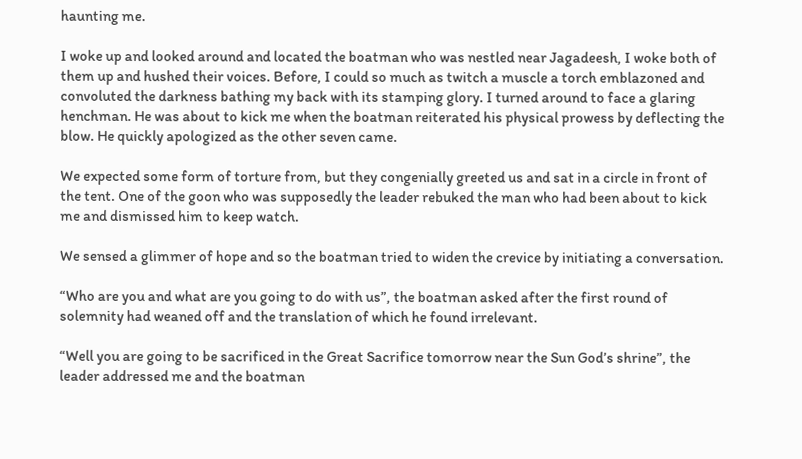haunting me.

I woke up and looked around and located the boatman who was nestled near Jagadeesh, I woke both of them up and hushed their voices. Before, I could so much as twitch a muscle a torch emblazoned and convoluted the darkness bathing my back with its stamping glory. I turned around to face a glaring henchman. He was about to kick me when the boatman reiterated his physical prowess by deflecting the blow. He quickly apologized as the other seven came.

We expected some form of torture from, but they congenially greeted us and sat in a circle in front of the tent. One of the goon who was supposedly the leader rebuked the man who had been about to kick me and dismissed him to keep watch.

We sensed a glimmer of hope and so the boatman tried to widen the crevice by initiating a conversation.

“Who are you and what are you going to do with us”, the boatman asked after the first round of solemnity had weaned off and the translation of which he found irrelevant.

“Well you are going to be sacrificed in the Great Sacrifice tomorrow near the Sun God’s shrine”, the leader addressed me and the boatman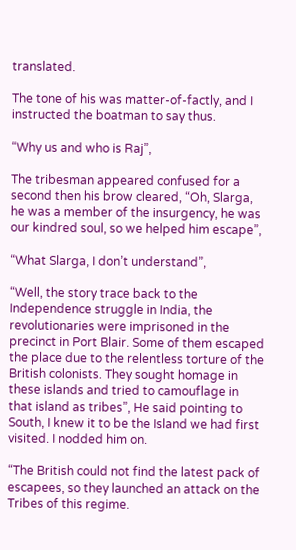translated.

The tone of his was matter-of-factly, and I instructed the boatman to say thus.

“Why us and who is Raj”,

The tribesman appeared confused for a second then his brow cleared, “Oh, Slarga, he was a member of the insurgency, he was our kindred soul, so we helped him escape”,

“What Slarga, I don’t understand”,

“Well, the story trace back to the Independence struggle in India, the revolutionaries were imprisoned in the precinct in Port Blair. Some of them escaped the place due to the relentless torture of the British colonists. They sought homage in these islands and tried to camouflage in that island as tribes”, He said pointing to South, I knew it to be the Island we had first visited. I nodded him on.

“The British could not find the latest pack of escapees, so they launched an attack on the Tribes of this regime.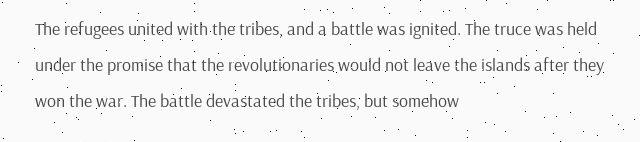The refugees united with the tribes, and a battle was ignited. The truce was held under the promise that the revolutionaries would not leave the islands after they won the war. The battle devastated the tribes, but somehow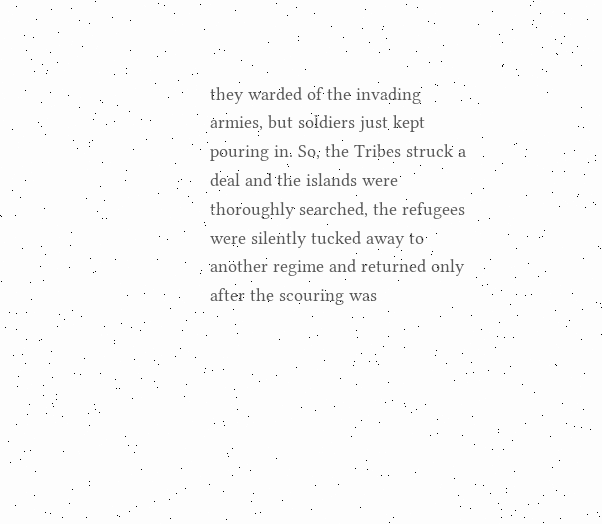they warded of the invading armies, but soldiers just kept pouring in. So, the Tribes struck a deal and the islands were thoroughly searched, the refugees were silently tucked away to another regime and returned only after the scouring was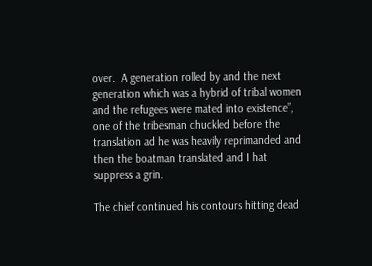over.  A generation rolled by and the next generation which was a hybrid of tribal women and the refugees were mated into existence”, one of the tribesman chuckled before the translation ad he was heavily reprimanded and then the boatman translated and I hat suppress a grin.

The chief continued his contours hitting dead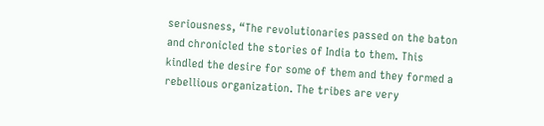seriousness, “The revolutionaries passed on the baton and chronicled the stories of India to them. This kindled the desire for some of them and they formed a rebellious organization. The tribes are very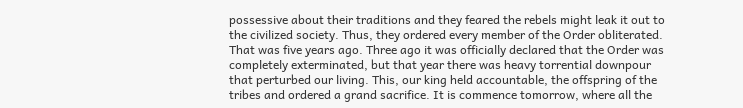possessive about their traditions and they feared the rebels might leak it out to the civilized society. Thus, they ordered every member of the Order obliterated. That was five years ago. Three ago it was officially declared that the Order was completely exterminated, but that year there was heavy torrential downpour that perturbed our living. This, our king held accountable, the offspring of the tribes and ordered a grand sacrifice. It is commence tomorrow, where all the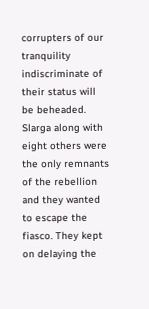corrupters of our tranquility indiscriminate of their status will be beheaded. Slarga along with eight others were the only remnants of the rebellion and they wanted to escape the fiasco. They kept on delaying the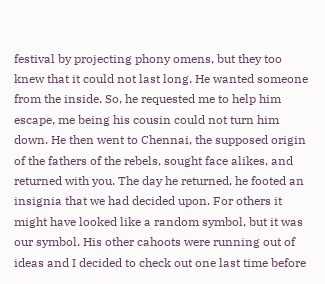festival by projecting phony omens, but they too knew that it could not last long. He wanted someone from the inside. So, he requested me to help him escape, me being his cousin could not turn him down. He then went to Chennai, the supposed origin of the fathers of the rebels, sought face alikes, and returned with you. The day he returned, he footed an insignia that we had decided upon. For others it might have looked like a random symbol, but it was our symbol. His other cahoots were running out of ideas and I decided to check out one last time before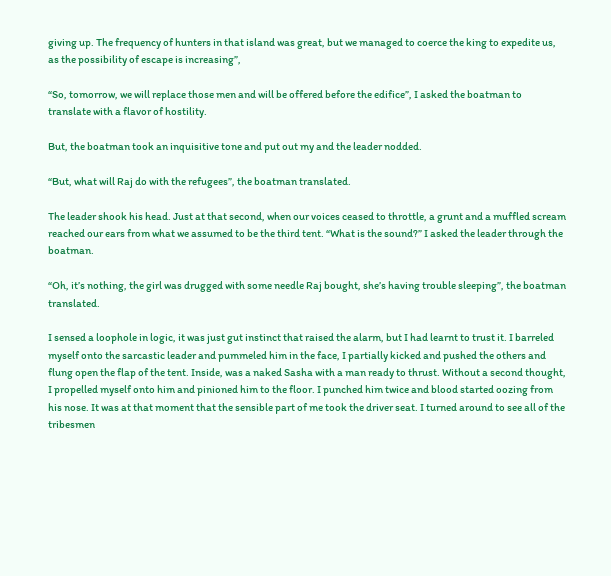giving up. The frequency of hunters in that island was great, but we managed to coerce the king to expedite us, as the possibility of escape is increasing”,

“So, tomorrow, we will replace those men and will be offered before the edifice”, I asked the boatman to translate with a flavor of hostility.

But, the boatman took an inquisitive tone and put out my and the leader nodded.

“But, what will Raj do with the refugees”, the boatman translated.

The leader shook his head. Just at that second, when our voices ceased to throttle, a grunt and a muffled scream reached our ears from what we assumed to be the third tent. “What is the sound?” I asked the leader through the boatman.

“Oh, it’s nothing, the girl was drugged with some needle Raj bought, she’s having trouble sleeping”, the boatman translated.

I sensed a loophole in logic, it was just gut instinct that raised the alarm, but I had learnt to trust it. I barreled myself onto the sarcastic leader and pummeled him in the face, I partially kicked and pushed the others and flung open the flap of the tent. Inside, was a naked Sasha with a man ready to thrust. Without a second thought, I propelled myself onto him and pinioned him to the floor. I punched him twice and blood started oozing from his nose. It was at that moment that the sensible part of me took the driver seat. I turned around to see all of the tribesmen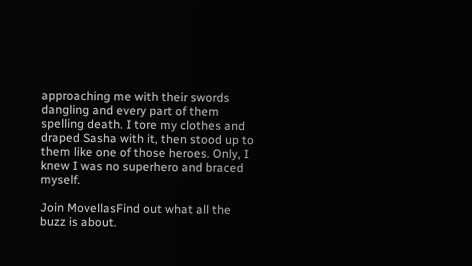approaching me with their swords dangling and every part of them spelling death. I tore my clothes and draped Sasha with it, then stood up to them like one of those heroes. Only, I knew I was no superhero and braced myself.

Join MovellasFind out what all the buzz is about.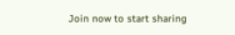Join now to start sharing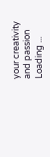your creativity and passion
Loading ...